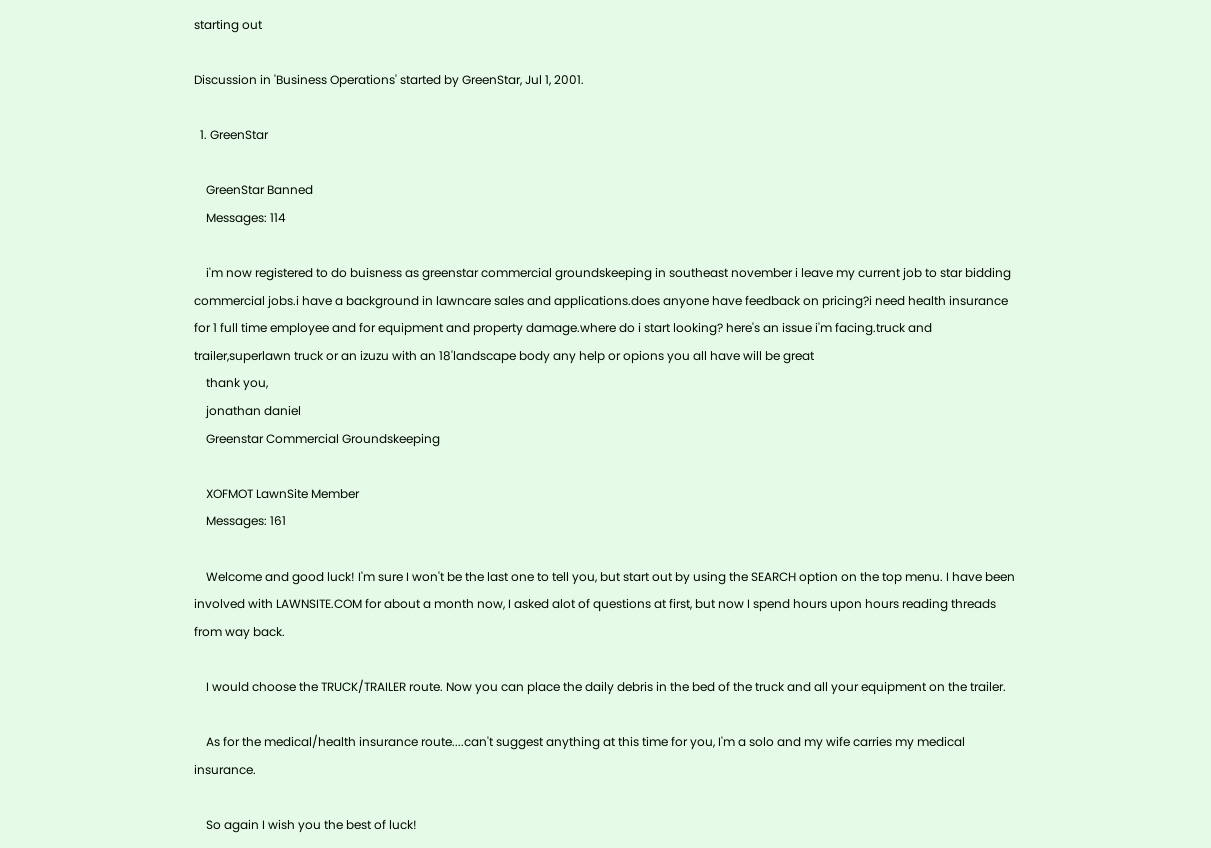starting out

Discussion in 'Business Operations' started by GreenStar, Jul 1, 2001.

  1. GreenStar

    GreenStar Banned
    Messages: 114

    i'm now registered to do buisness as greenstar commercial groundskeeping in southeast november i leave my current job to star bidding commercial jobs.i have a background in lawncare sales and applications.does anyone have feedback on pricing?i need health insurance for 1 full time employee and for equipment and property damage.where do i start looking? here's an issue i'm facing.truck and trailer,superlawn truck or an izuzu with an 18'landscape body any help or opions you all have will be great
    thank you,
    jonathan daniel
    Greenstar Commercial Groundskeeping

    XOFMOT LawnSite Member
    Messages: 161

    Welcome and good luck! I'm sure I won't be the last one to tell you, but start out by using the SEARCH option on the top menu. I have been involved with LAWNSITE.COM for about a month now, I asked alot of questions at first, but now I spend hours upon hours reading threads from way back.

    I would choose the TRUCK/TRAILER route. Now you can place the daily debris in the bed of the truck and all your equipment on the trailer.

    As for the medical/health insurance route....can't suggest anything at this time for you, I'm a solo and my wife carries my medical insurance.

    So again I wish you the best of luck!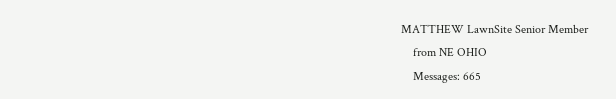MATTHEW LawnSite Senior Member
    from NE OHIO
    Messages: 665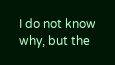I do not know why, but the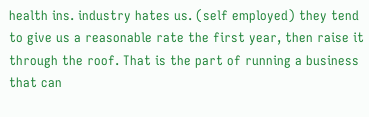health ins. industry hates us. (self employed) they tend to give us a reasonable rate the first year, then raise it through the roof. That is the part of running a business that can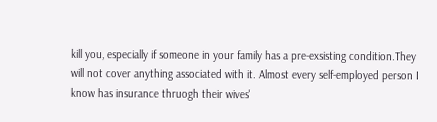kill you, especially if someone in your family has a pre-exsisting condition.They will not cover anything associated with it. Almost every self-employed person I know has insurance thruogh their wives'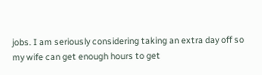jobs. I am seriously considering taking an extra day off so my wife can get enough hours to get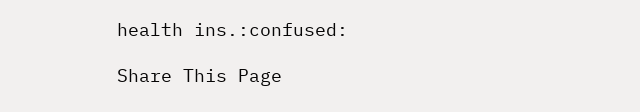health ins.:confused:

Share This Page